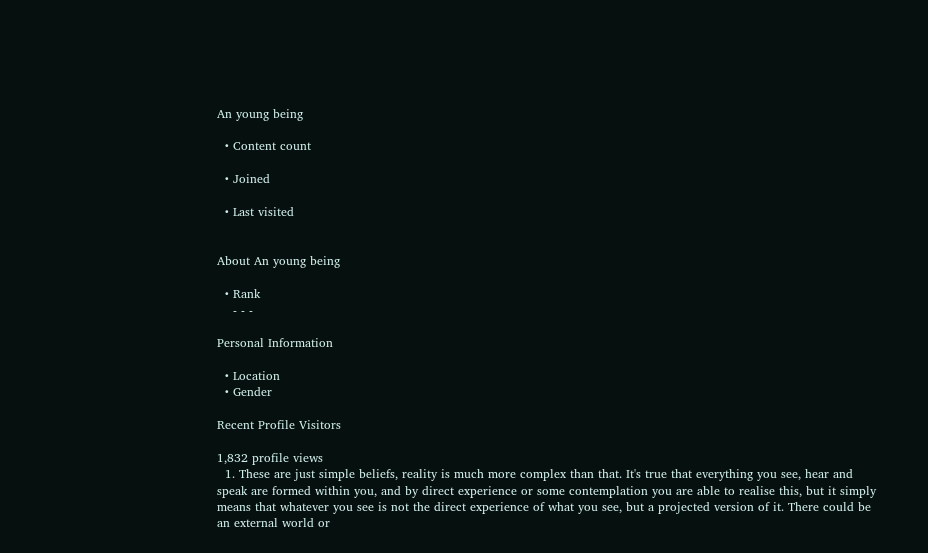An young being

  • Content count

  • Joined

  • Last visited


About An young being

  • Rank
    - - -

Personal Information

  • Location
  • Gender

Recent Profile Visitors

1,832 profile views
  1. These are just simple beliefs, reality is much more complex than that. It's true that everything you see, hear and speak are formed within you, and by direct experience or some contemplation you are able to realise this, but it simply means that whatever you see is not the direct experience of what you see, but a projected version of it. There could be an external world or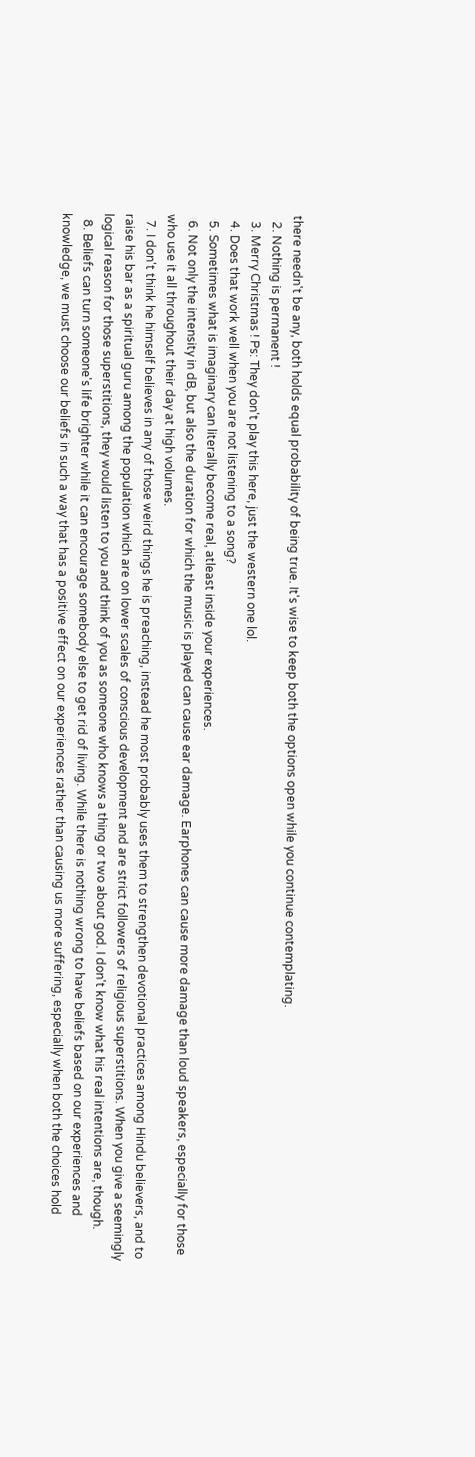there needn't be any, both holds equal probability of being true. It's wise to keep both the options open while you continue contemplating.
  2. Nothing is permanent !
  3. Merry Christmas ! Ps: They don't play this here, just the western one lol.
  4. Does that work well when you are not listening to a song?
  5. Sometimes what is imaginary can literally become real, atleast inside your experiences.
  6. Not only the intensity in dB, but also the duration for which the music is played can cause ear damage. Earphones can cause more damage than loud speakers, especially for those who use it all throughout their day at high volumes.
  7. I don't think he himself believes in any of those weird things he is preaching, instead he most probably uses them to strengthen devotional practices among Hindu believers, and to raise his bar as a spiritual guru among the population which are on lower scales of conscious development and are strict followers of religious superstitions. When you give a seemingly logical reason for those superstitions, they would listen to you and think of you as someone who knows a thing or two about god. I don't know what his real intentions are, though.
  8. Beliefs can turn someone's life brighter while it can encourage somebody else to get rid of living. While there is nothing wrong to have beliefs based on our experiences and knowledge, we must choose our beliefs in such a way that has a positive effect on our experiences rather than causing us more suffering, especially when both the choices hold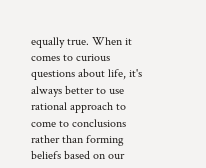equally true. When it comes to curious questions about life, it's always better to use rational approach to come to conclusions rather than forming beliefs based on our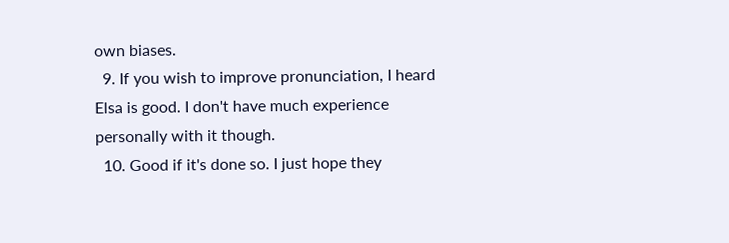own biases.
  9. If you wish to improve pronunciation, I heard Elsa is good. I don't have much experience personally with it though.
  10. Good if it's done so. I just hope they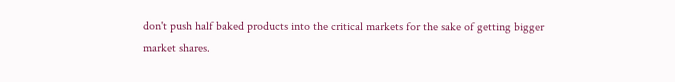don't push half baked products into the critical markets for the sake of getting bigger market shares.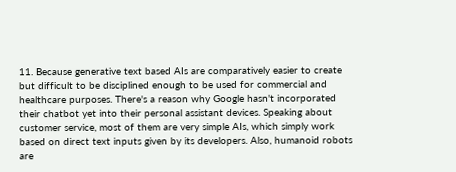11. Because generative text based AIs are comparatively easier to create but difficult to be disciplined enough to be used for commercial and healthcare purposes. There's a reason why Google hasn't incorporated their chatbot yet into their personal assistant devices. Speaking about customer service, most of them are very simple AIs, which simply work based on direct text inputs given by its developers. Also, humanoid robots are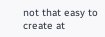not that easy to create at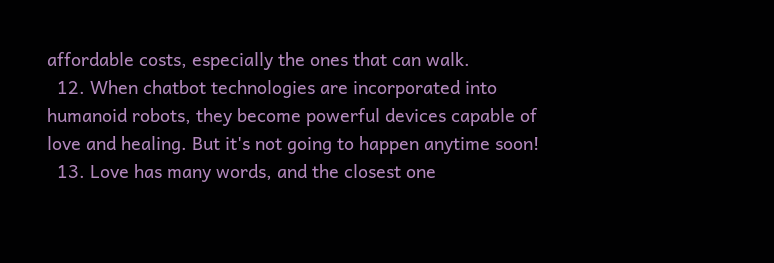affordable costs, especially the ones that can walk.
  12. When chatbot technologies are incorporated into humanoid robots, they become powerful devices capable of love and healing. But it's not going to happen anytime soon!
  13. Love has many words, and the closest one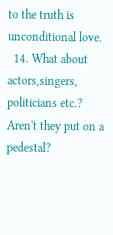to the truth is unconditional love.
  14. What about actors,singers, politicians etc.? Aren't they put on a pedestal?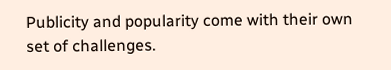Publicity and popularity come with their own set of challenges.